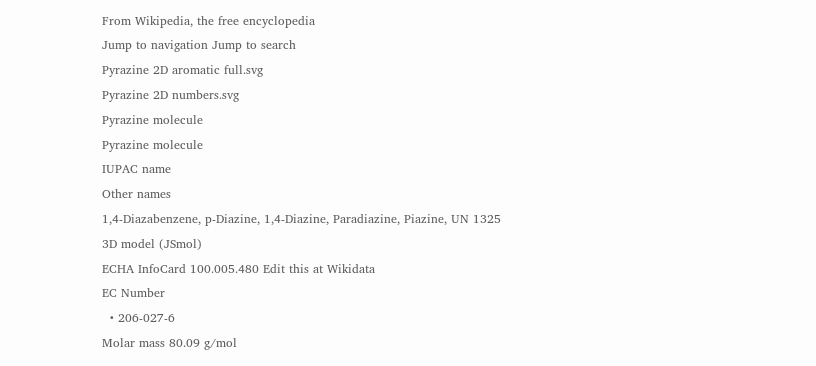From Wikipedia, the free encyclopedia
Jump to navigation Jump to search
Pyrazine 2D aromatic full.svg
Pyrazine 2D numbers.svg
Pyrazine molecule
Pyrazine molecule
IUPAC name
Other names
1,4-Diazabenzene, p-Diazine, 1,4-Diazine, Paradiazine, Piazine, UN 1325
3D model (JSmol)
ECHA InfoCard 100.005.480 Edit this at Wikidata
EC Number
  • 206-027-6
Molar mass 80.09 g/mol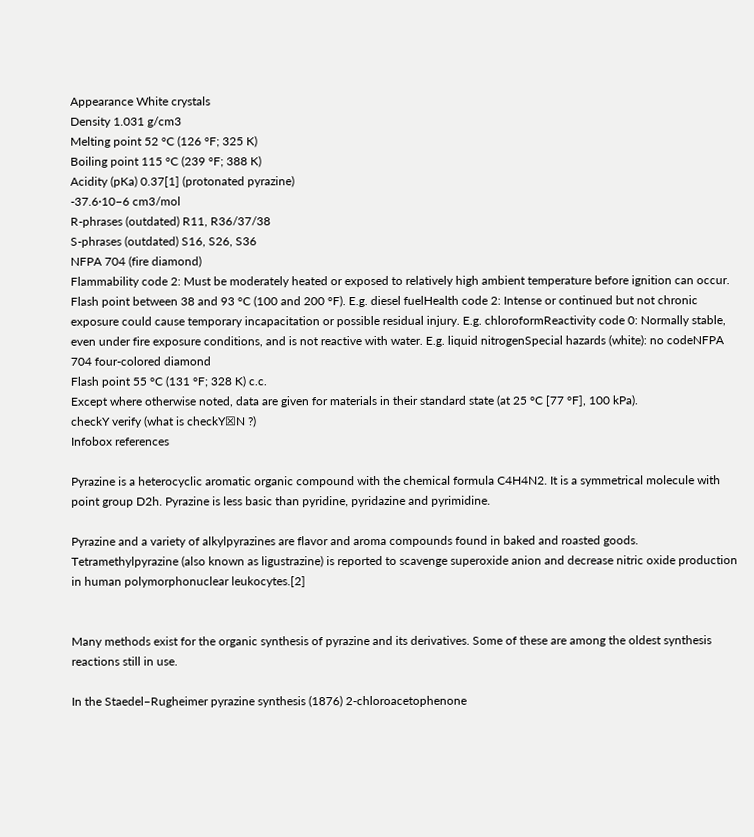Appearance White crystals
Density 1.031 g/cm3
Melting point 52 °C (126 °F; 325 K)
Boiling point 115 °C (239 °F; 388 K)
Acidity (pKa) 0.37[1] (protonated pyrazine)
-37.6·10−6 cm3/mol
R-phrases (outdated) R11, R36/37/38
S-phrases (outdated) S16, S26, S36
NFPA 704 (fire diamond)
Flammability code 2: Must be moderately heated or exposed to relatively high ambient temperature before ignition can occur. Flash point between 38 and 93 °C (100 and 200 °F). E.g. diesel fuelHealth code 2: Intense or continued but not chronic exposure could cause temporary incapacitation or possible residual injury. E.g. chloroformReactivity code 0: Normally stable, even under fire exposure conditions, and is not reactive with water. E.g. liquid nitrogenSpecial hazards (white): no codeNFPA 704 four-colored diamond
Flash point 55 °C (131 °F; 328 K) c.c.
Except where otherwise noted, data are given for materials in their standard state (at 25 °C [77 °F], 100 kPa).
checkY verify (what is checkY☒N ?)
Infobox references

Pyrazine is a heterocyclic aromatic organic compound with the chemical formula C4H4N2. It is a symmetrical molecule with point group D2h. Pyrazine is less basic than pyridine, pyridazine and pyrimidine.

Pyrazine and a variety of alkylpyrazines are flavor and aroma compounds found in baked and roasted goods. Tetramethylpyrazine (also known as ligustrazine) is reported to scavenge superoxide anion and decrease nitric oxide production in human polymorphonuclear leukocytes.[2]


Many methods exist for the organic synthesis of pyrazine and its derivatives. Some of these are among the oldest synthesis reactions still in use.

In the Staedel–Rugheimer pyrazine synthesis (1876) 2-chloroacetophenone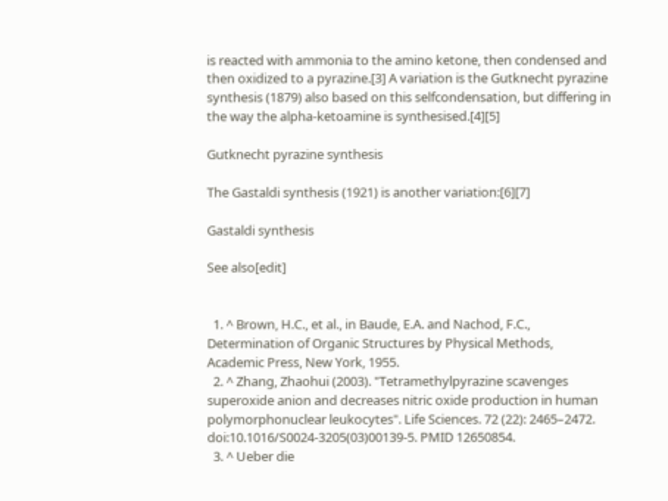is reacted with ammonia to the amino ketone, then condensed and then oxidized to a pyrazine.[3] A variation is the Gutknecht pyrazine synthesis (1879) also based on this selfcondensation, but differing in the way the alpha-ketoamine is synthesised.[4][5]

Gutknecht pyrazine synthesis

The Gastaldi synthesis (1921) is another variation:[6][7]

Gastaldi synthesis

See also[edit]


  1. ^ Brown, H.C., et al., in Baude, E.A. and Nachod, F.C., Determination of Organic Structures by Physical Methods, Academic Press, New York, 1955.
  2. ^ Zhang, Zhaohui (2003). "Tetramethylpyrazine scavenges superoxide anion and decreases nitric oxide production in human polymorphonuclear leukocytes". Life Sciences. 72 (22): 2465–2472. doi:10.1016/S0024-3205(03)00139-5. PMID 12650854.
  3. ^ Ueber die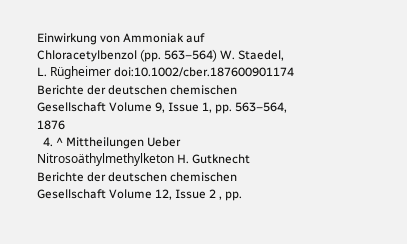Einwirkung von Ammoniak auf Chloracetylbenzol (pp. 563–564) W. Staedel, L. Rügheimer doi:10.1002/cber.187600901174 Berichte der deutschen chemischen Gesellschaft Volume 9, Issue 1, pp. 563–564, 1876
  4. ^ Mittheilungen Ueber Nitrosoäthylmethylketon H. Gutknecht Berichte der deutschen chemischen Gesellschaft Volume 12, Issue 2 , pp.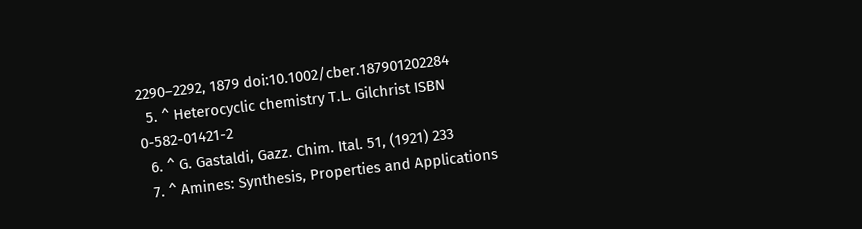2290–2292, 1879 doi:10.1002/cber.187901202284
  5. ^ Heterocyclic chemistry T.L. Gilchrist ISBN 0-582-01421-2
  6. ^ G. Gastaldi, Gazz. Chim. Ital. 51, (1921) 233
  7. ^ Amines: Synthesis, Properties and Applications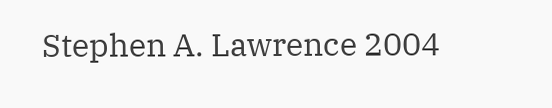Stephen A. Lawrence 2004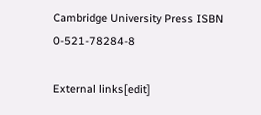Cambridge University Press ISBN 0-521-78284-8

External links[edit]